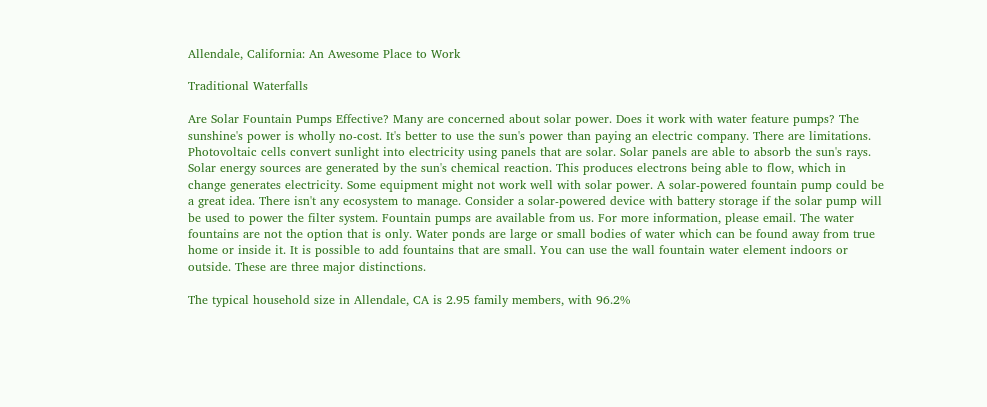Allendale, California: An Awesome Place to Work

Traditional Waterfalls

Are Solar Fountain Pumps Effective? Many are concerned about solar power. Does it work with water feature pumps? The sunshine's power is wholly no-cost. It's better to use the sun's power than paying an electric company. There are limitations. Photovoltaic cells convert sunlight into electricity using panels that are solar. Solar panels are able to absorb the sun's rays. Solar energy sources are generated by the sun's chemical reaction. This produces electrons being able to flow, which in change generates electricity. Some equipment might not work well with solar power. A solar-powered fountain pump could be a great idea. There isn't any ecosystem to manage. Consider a solar-powered device with battery storage if the solar pump will be used to power the filter system. Fountain pumps are available from us. For more information, please email. The water fountains are not the option that is only. Water ponds are large or small bodies of water which can be found away from true home or inside it. It is possible to add fountains that are small. You can use the wall fountain water element indoors or outside. These are three major distinctions.

The typical household size in Allendale, CA is 2.95 family members, with 96.2%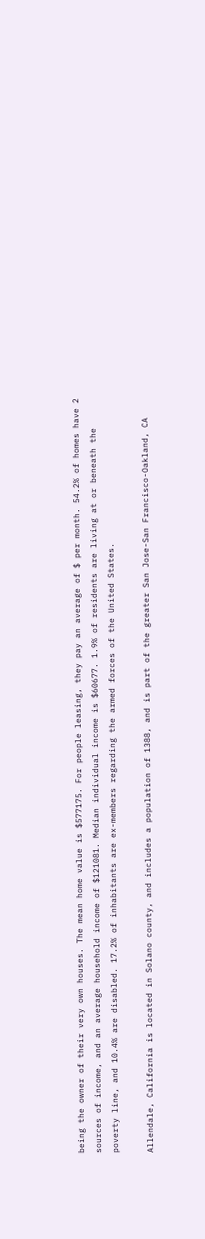being the owner of their very own houses. The mean home value is $577175. For people leasing, they pay an average of $ per month. 54.2% of homes have 2 sources of income, and an average household income of $121081. Median individual income is $60677. 1.9% of residents are living at or beneath the poverty line, and 10.4% are disabled. 17.2% of inhabitants are ex-members regarding the armed forces of the United States.

Allendale, California is located in Solano county, and includes a population of 1388, and is part of the greater San Jose-San Francisco-Oakland, CA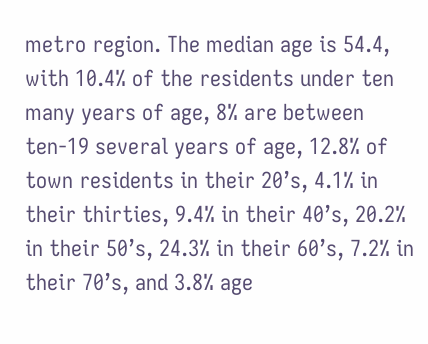metro region. The median age is 54.4, with 10.4% of the residents under ten many years of age, 8% are between ten-19 several years of age, 12.8% of town residents in their 20’s, 4.1% in their thirties, 9.4% in their 40’s, 20.2% in their 50’s, 24.3% in their 60’s, 7.2% in their 70’s, and 3.8% age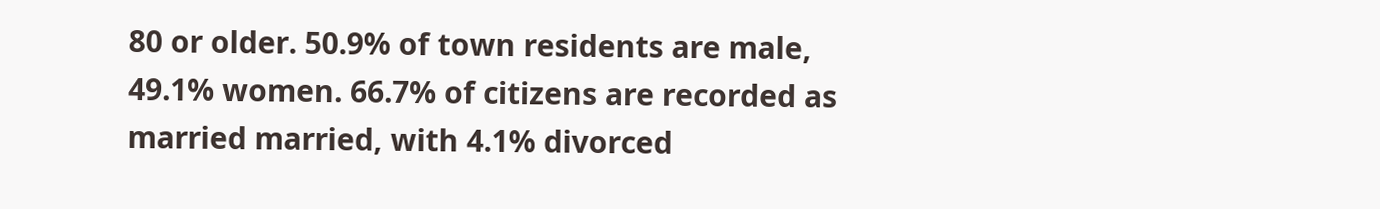80 or older. 50.9% of town residents are male, 49.1% women. 66.7% of citizens are recorded as married married, with 4.1% divorced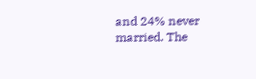and 24% never married. The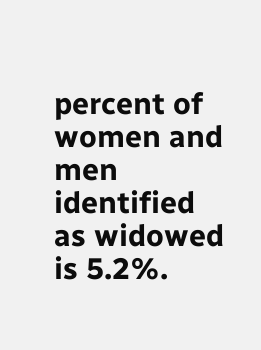percent of women and men identified as widowed is 5.2%.